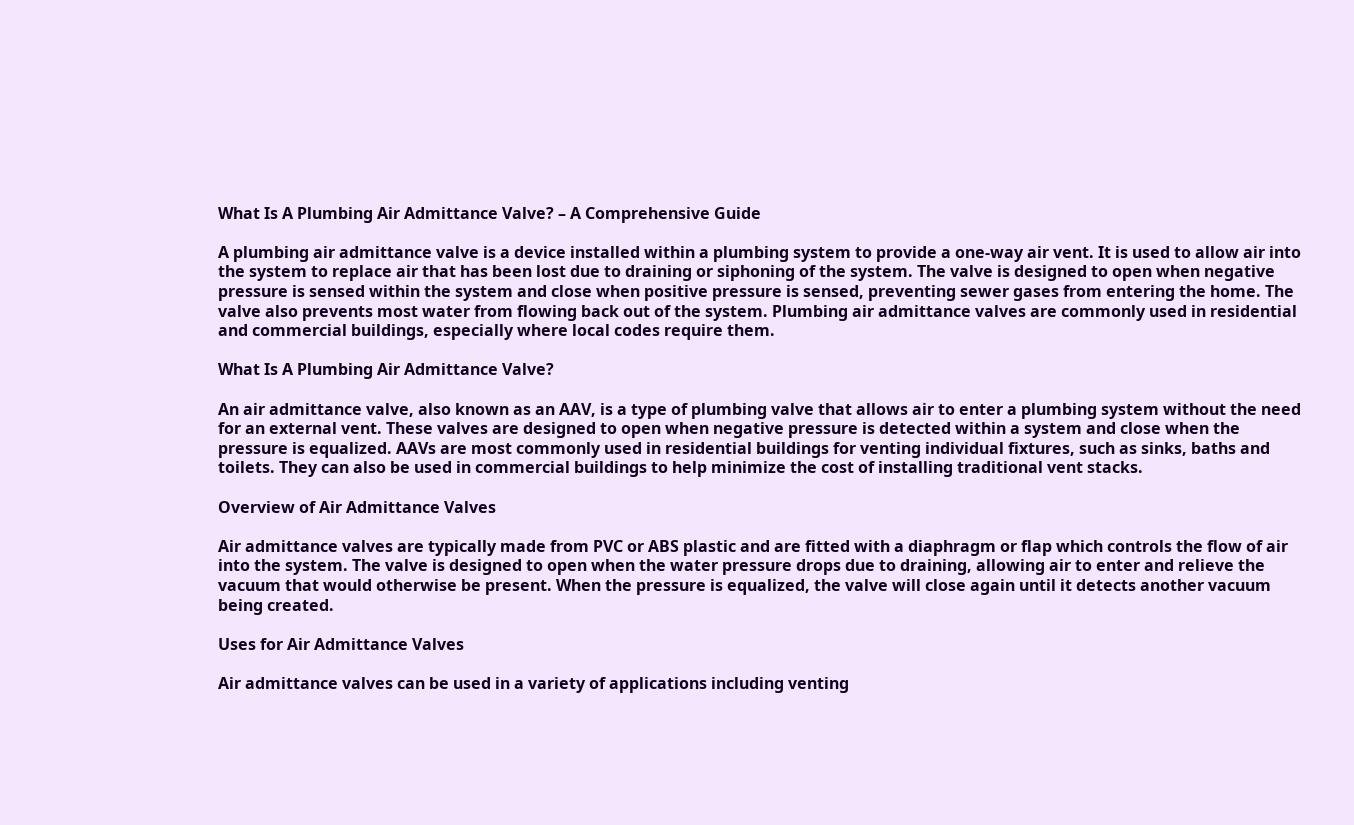What Is A Plumbing Air Admittance Valve? – A Comprehensive Guide

A plumbing air admittance valve is a device installed within a plumbing system to provide a one-way air vent. It is used to allow air into the system to replace air that has been lost due to draining or siphoning of the system. The valve is designed to open when negative pressure is sensed within the system and close when positive pressure is sensed, preventing sewer gases from entering the home. The valve also prevents most water from flowing back out of the system. Plumbing air admittance valves are commonly used in residential and commercial buildings, especially where local codes require them.

What Is A Plumbing Air Admittance Valve?

An air admittance valve, also known as an AAV, is a type of plumbing valve that allows air to enter a plumbing system without the need for an external vent. These valves are designed to open when negative pressure is detected within a system and close when the pressure is equalized. AAVs are most commonly used in residential buildings for venting individual fixtures, such as sinks, baths and toilets. They can also be used in commercial buildings to help minimize the cost of installing traditional vent stacks.

Overview of Air Admittance Valves

Air admittance valves are typically made from PVC or ABS plastic and are fitted with a diaphragm or flap which controls the flow of air into the system. The valve is designed to open when the water pressure drops due to draining, allowing air to enter and relieve the vacuum that would otherwise be present. When the pressure is equalized, the valve will close again until it detects another vacuum being created.

Uses for Air Admittance Valves

Air admittance valves can be used in a variety of applications including venting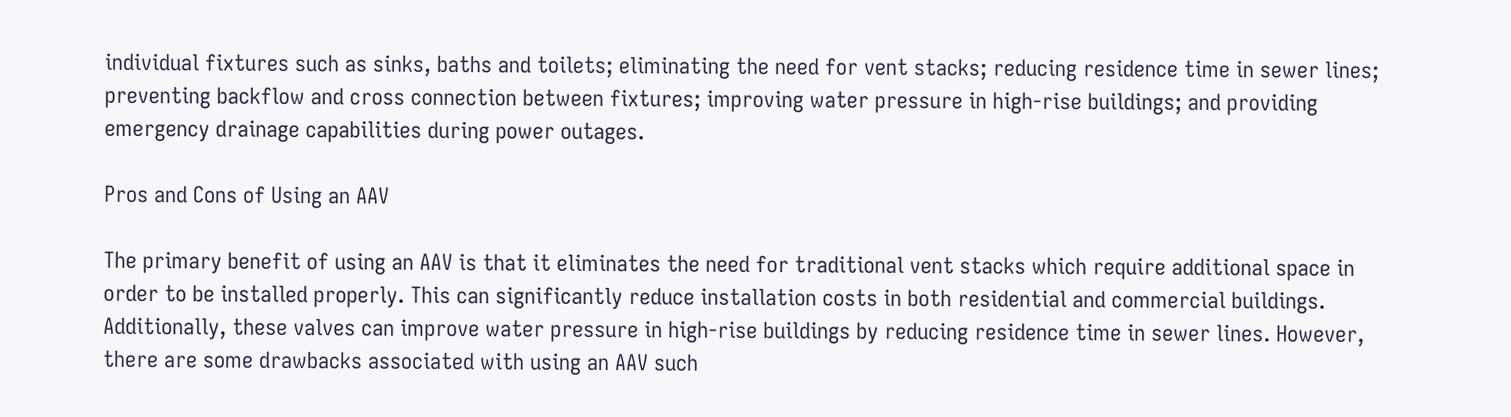individual fixtures such as sinks, baths and toilets; eliminating the need for vent stacks; reducing residence time in sewer lines; preventing backflow and cross connection between fixtures; improving water pressure in high-rise buildings; and providing emergency drainage capabilities during power outages.

Pros and Cons of Using an AAV

The primary benefit of using an AAV is that it eliminates the need for traditional vent stacks which require additional space in order to be installed properly. This can significantly reduce installation costs in both residential and commercial buildings. Additionally, these valves can improve water pressure in high-rise buildings by reducing residence time in sewer lines. However, there are some drawbacks associated with using an AAV such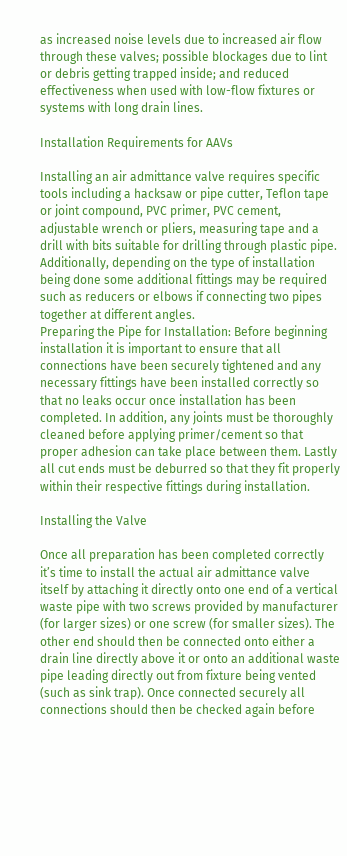as increased noise levels due to increased air flow through these valves; possible blockages due to lint or debris getting trapped inside; and reduced effectiveness when used with low-flow fixtures or systems with long drain lines.

Installation Requirements for AAVs

Installing an air admittance valve requires specific tools including a hacksaw or pipe cutter, Teflon tape or joint compound, PVC primer, PVC cement, adjustable wrench or pliers, measuring tape and a drill with bits suitable for drilling through plastic pipe. Additionally, depending on the type of installation being done some additional fittings may be required such as reducers or elbows if connecting two pipes together at different angles.
Preparing the Pipe for Installation: Before beginning installation it is important to ensure that all connections have been securely tightened and any necessary fittings have been installed correctly so that no leaks occur once installation has been completed. In addition, any joints must be thoroughly cleaned before applying primer/cement so that proper adhesion can take place between them. Lastly all cut ends must be deburred so that they fit properly within their respective fittings during installation.

Installing the Valve

Once all preparation has been completed correctly it’s time to install the actual air admittance valve itself by attaching it directly onto one end of a vertical waste pipe with two screws provided by manufacturer (for larger sizes) or one screw (for smaller sizes). The other end should then be connected onto either a drain line directly above it or onto an additional waste pipe leading directly out from fixture being vented (such as sink trap). Once connected securely all connections should then be checked again before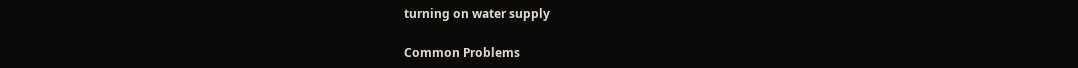turning on water supply

Common Problems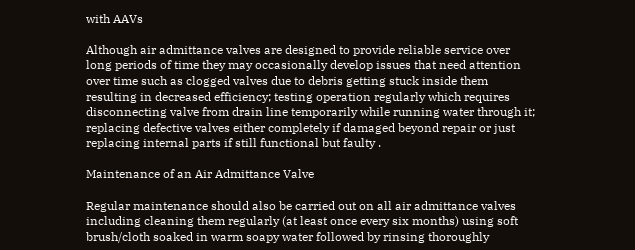with AAVs

Although air admittance valves are designed to provide reliable service over long periods of time they may occasionally develop issues that need attention over time such as clogged valves due to debris getting stuck inside them resulting in decreased efficiency; testing operation regularly which requires disconnecting valve from drain line temporarily while running water through it; replacing defective valves either completely if damaged beyond repair or just replacing internal parts if still functional but faulty .

Maintenance of an Air Admittance Valve

Regular maintenance should also be carried out on all air admittance valves including cleaning them regularly (at least once every six months) using soft brush/cloth soaked in warm soapy water followed by rinsing thoroughly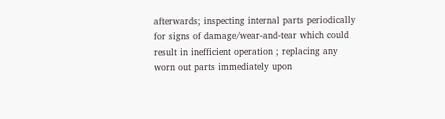afterwards; inspecting internal parts periodically for signs of damage/wear-and-tear which could result in inefficient operation ; replacing any worn out parts immediately upon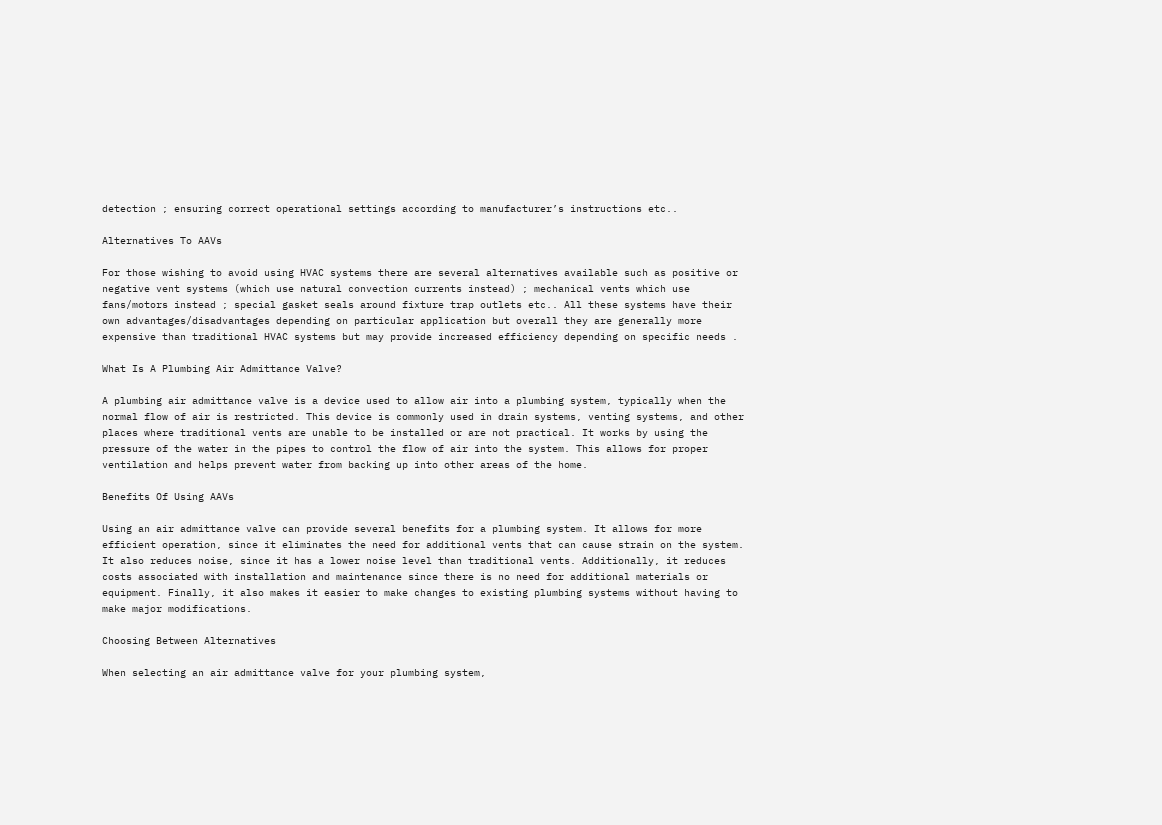detection ; ensuring correct operational settings according to manufacturer’s instructions etc..

Alternatives To AAVs

For those wishing to avoid using HVAC systems there are several alternatives available such as positive or negative vent systems (which use natural convection currents instead) ; mechanical vents which use fans/motors instead ; special gasket seals around fixture trap outlets etc.. All these systems have their own advantages/disadvantages depending on particular application but overall they are generally more expensive than traditional HVAC systems but may provide increased efficiency depending on specific needs .

What Is A Plumbing Air Admittance Valve?

A plumbing air admittance valve is a device used to allow air into a plumbing system, typically when the normal flow of air is restricted. This device is commonly used in drain systems, venting systems, and other places where traditional vents are unable to be installed or are not practical. It works by using the pressure of the water in the pipes to control the flow of air into the system. This allows for proper ventilation and helps prevent water from backing up into other areas of the home.

Benefits Of Using AAVs

Using an air admittance valve can provide several benefits for a plumbing system. It allows for more efficient operation, since it eliminates the need for additional vents that can cause strain on the system. It also reduces noise, since it has a lower noise level than traditional vents. Additionally, it reduces costs associated with installation and maintenance since there is no need for additional materials or equipment. Finally, it also makes it easier to make changes to existing plumbing systems without having to make major modifications.

Choosing Between Alternatives

When selecting an air admittance valve for your plumbing system,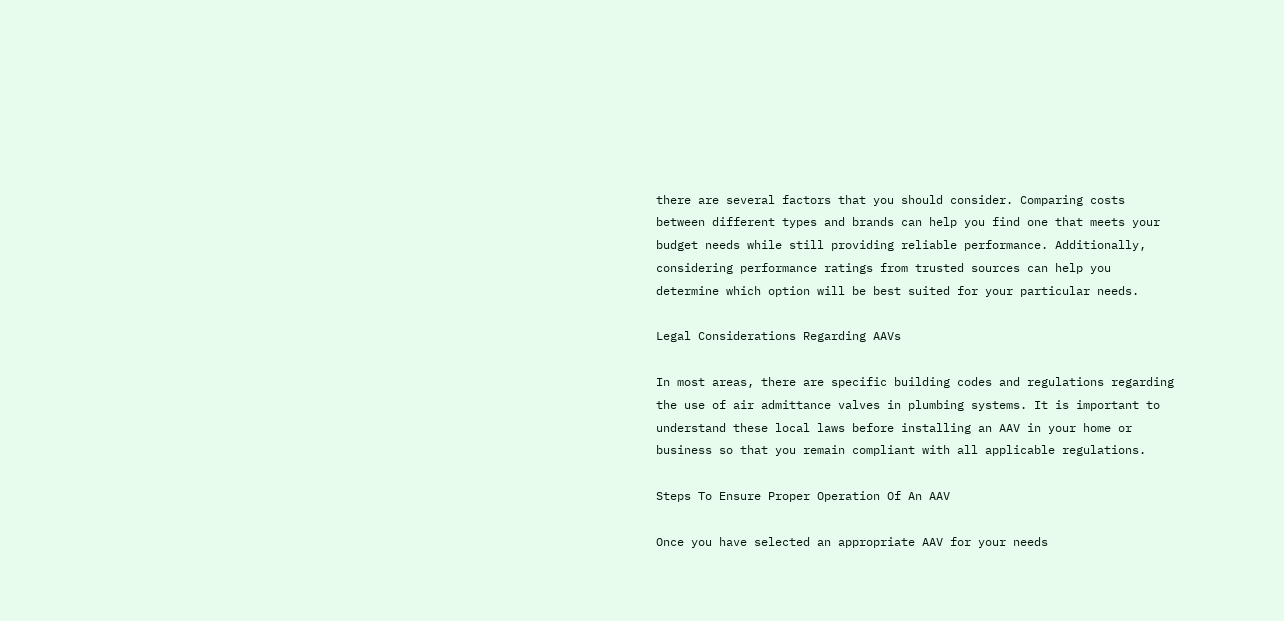there are several factors that you should consider. Comparing costs between different types and brands can help you find one that meets your budget needs while still providing reliable performance. Additionally, considering performance ratings from trusted sources can help you determine which option will be best suited for your particular needs.

Legal Considerations Regarding AAVs

In most areas, there are specific building codes and regulations regarding the use of air admittance valves in plumbing systems. It is important to understand these local laws before installing an AAV in your home or business so that you remain compliant with all applicable regulations.

Steps To Ensure Proper Operation Of An AAV

Once you have selected an appropriate AAV for your needs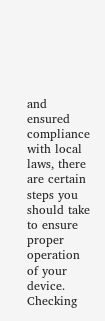and ensured compliance with local laws, there are certain steps you should take to ensure proper operation of your device. Checking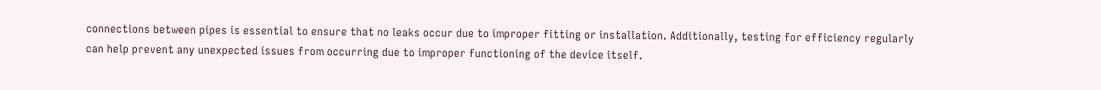connections between pipes is essential to ensure that no leaks occur due to improper fitting or installation. Additionally, testing for efficiency regularly can help prevent any unexpected issues from occurring due to improper functioning of the device itself.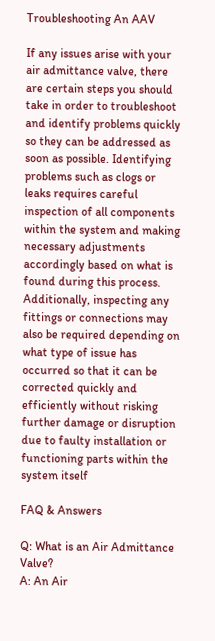Troubleshooting An AAV

If any issues arise with your air admittance valve, there are certain steps you should take in order to troubleshoot and identify problems quickly so they can be addressed as soon as possible. Identifying problems such as clogs or leaks requires careful inspection of all components within the system and making necessary adjustments accordingly based on what is found during this process. Additionally, inspecting any fittings or connections may also be required depending on what type of issue has occurred so that it can be corrected quickly and efficiently without risking further damage or disruption due to faulty installation or functioning parts within the system itself

FAQ & Answers

Q: What is an Air Admittance Valve?
A: An Air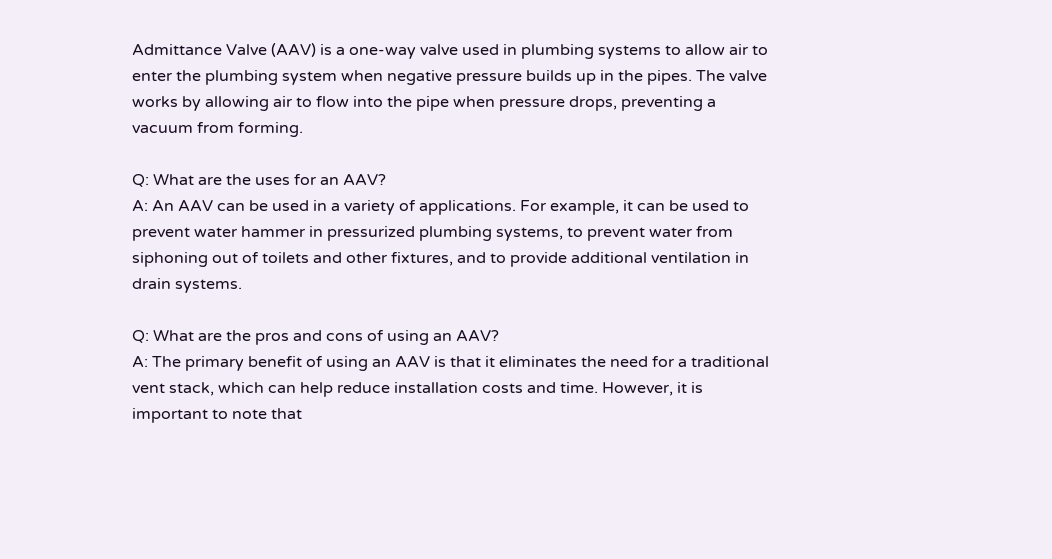Admittance Valve (AAV) is a one-way valve used in plumbing systems to allow air to enter the plumbing system when negative pressure builds up in the pipes. The valve works by allowing air to flow into the pipe when pressure drops, preventing a vacuum from forming.

Q: What are the uses for an AAV?
A: An AAV can be used in a variety of applications. For example, it can be used to prevent water hammer in pressurized plumbing systems, to prevent water from siphoning out of toilets and other fixtures, and to provide additional ventilation in drain systems.

Q: What are the pros and cons of using an AAV?
A: The primary benefit of using an AAV is that it eliminates the need for a traditional vent stack, which can help reduce installation costs and time. However, it is important to note that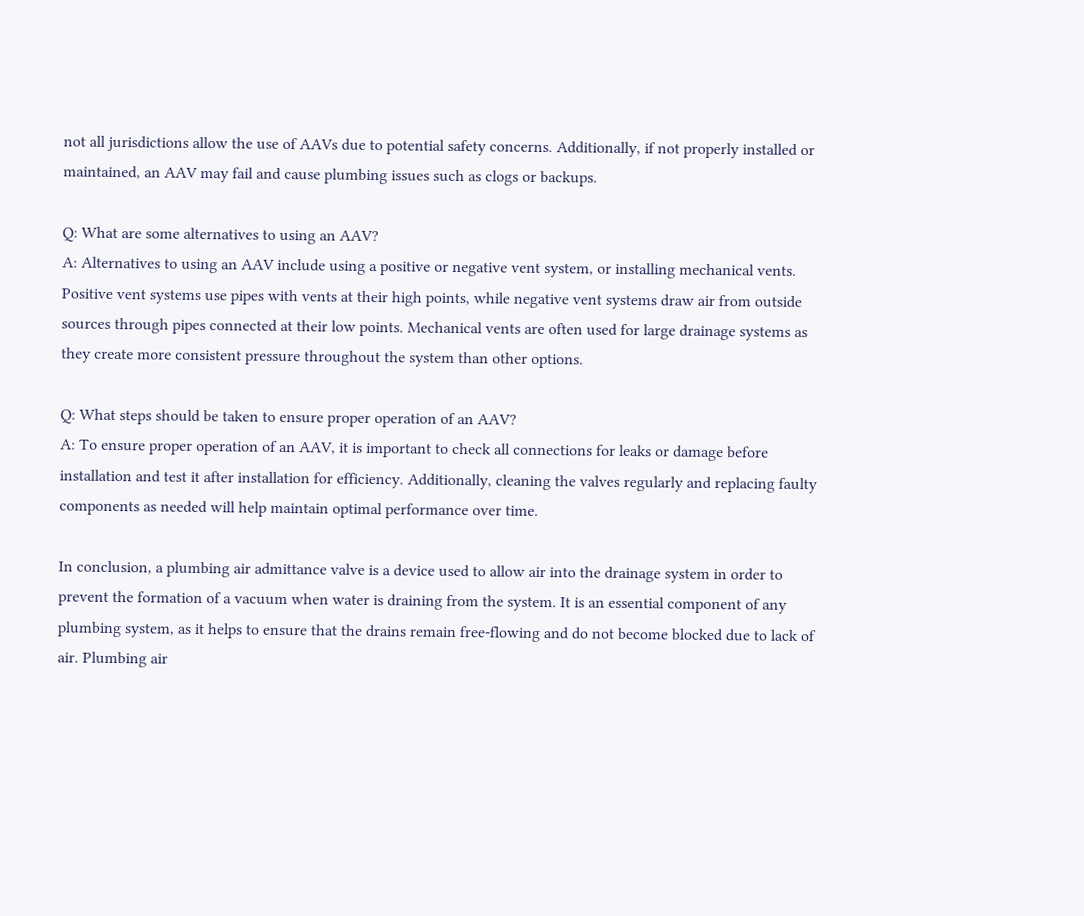not all jurisdictions allow the use of AAVs due to potential safety concerns. Additionally, if not properly installed or maintained, an AAV may fail and cause plumbing issues such as clogs or backups.

Q: What are some alternatives to using an AAV?
A: Alternatives to using an AAV include using a positive or negative vent system, or installing mechanical vents. Positive vent systems use pipes with vents at their high points, while negative vent systems draw air from outside sources through pipes connected at their low points. Mechanical vents are often used for large drainage systems as they create more consistent pressure throughout the system than other options.

Q: What steps should be taken to ensure proper operation of an AAV?
A: To ensure proper operation of an AAV, it is important to check all connections for leaks or damage before installation and test it after installation for efficiency. Additionally, cleaning the valves regularly and replacing faulty components as needed will help maintain optimal performance over time.

In conclusion, a plumbing air admittance valve is a device used to allow air into the drainage system in order to prevent the formation of a vacuum when water is draining from the system. It is an essential component of any plumbing system, as it helps to ensure that the drains remain free-flowing and do not become blocked due to lack of air. Plumbing air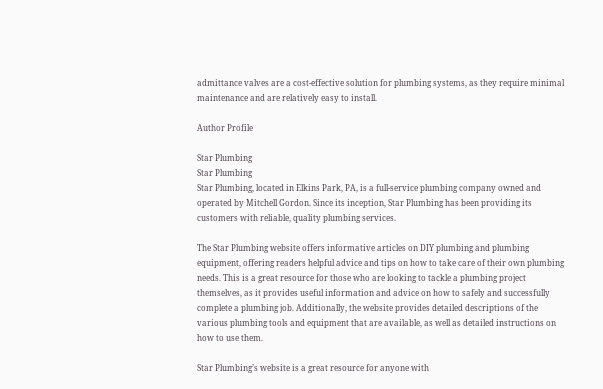admittance valves are a cost-effective solution for plumbing systems, as they require minimal maintenance and are relatively easy to install.

Author Profile

Star Plumbing
Star Plumbing
Star Plumbing, located in Elkins Park, PA, is a full-service plumbing company owned and operated by Mitchell Gordon. Since its inception, Star Plumbing has been providing its customers with reliable, quality plumbing services.

The Star Plumbing website offers informative articles on DIY plumbing and plumbing equipment, offering readers helpful advice and tips on how to take care of their own plumbing needs. This is a great resource for those who are looking to tackle a plumbing project themselves, as it provides useful information and advice on how to safely and successfully complete a plumbing job. Additionally, the website provides detailed descriptions of the various plumbing tools and equipment that are available, as well as detailed instructions on how to use them.

Star Plumbing’s website is a great resource for anyone with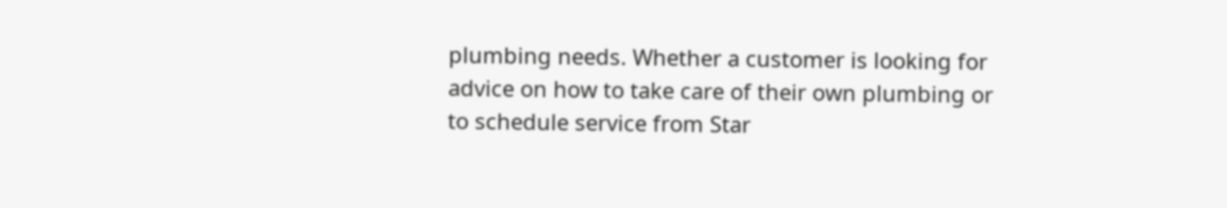plumbing needs. Whether a customer is looking for advice on how to take care of their own plumbing or to schedule service from Star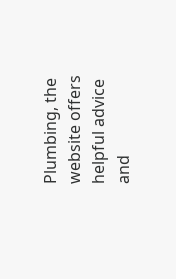Plumbing, the website offers helpful advice and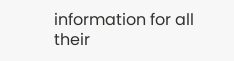information for all their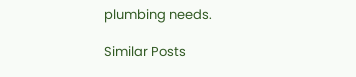plumbing needs.

Similar Posts